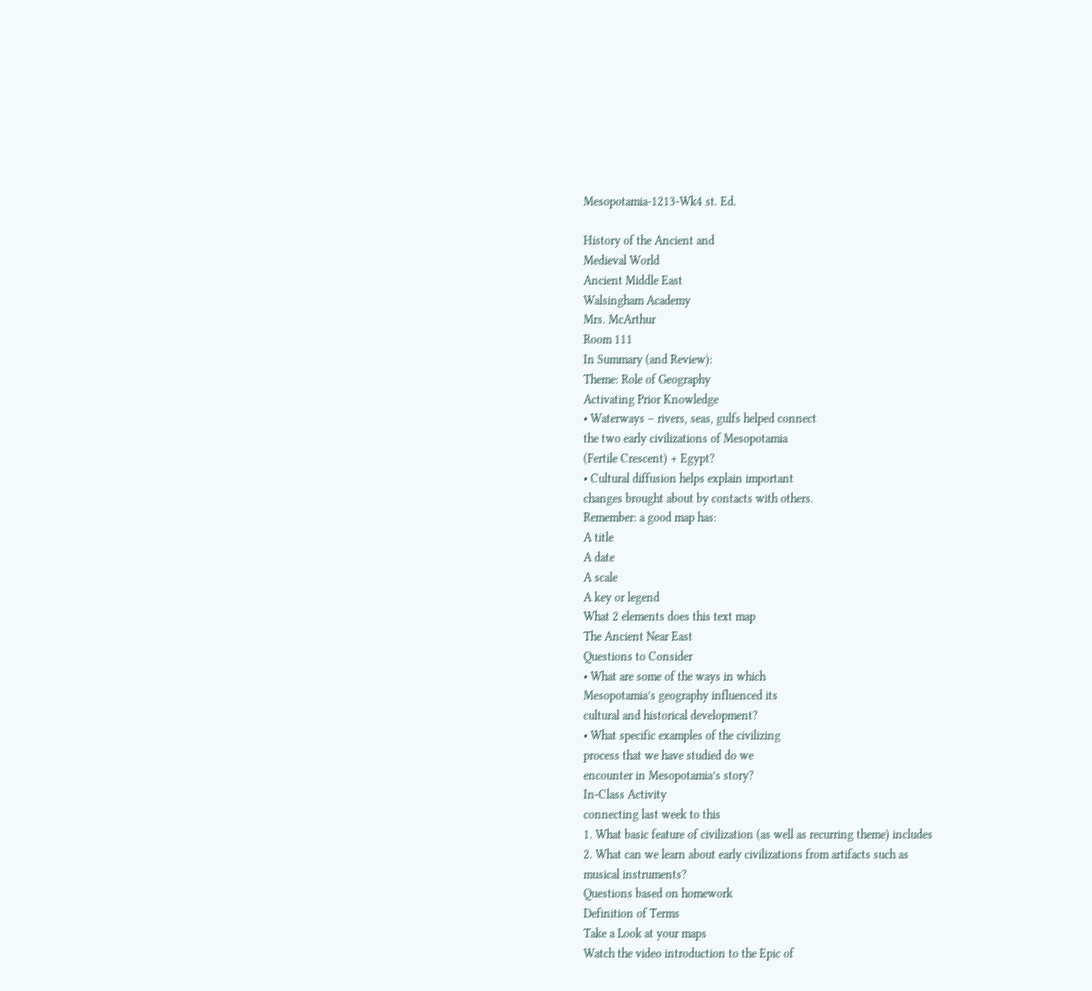Mesopotamia-1213-Wk4 st. Ed.

History of the Ancient and
Medieval World
Ancient Middle East
Walsingham Academy
Mrs. McArthur
Room 111
In Summary (and Review):
Theme: Role of Geography
Activating Prior Knowledge
• Waterways – rivers, seas, gulfs helped connect
the two early civilizations of Mesopotamia
(Fertile Crescent) + Egypt?
• Cultural diffusion helps explain important
changes brought about by contacts with others.
Remember: a good map has:
A title
A date
A scale
A key or legend
What 2 elements does this text map
The Ancient Near East
Questions to Consider
• What are some of the ways in which
Mesopotamia’s geography influenced its
cultural and historical development?
• What specific examples of the civilizing
process that we have studied do we
encounter in Mesopotamia’s story?
In-Class Activity
connecting last week to this
1. What basic feature of civilization (as well as recurring theme) includes
2. What can we learn about early civilizations from artifacts such as
musical instruments?
Questions based on homework
Definition of Terms
Take a Look at your maps
Watch the video introduction to the Epic of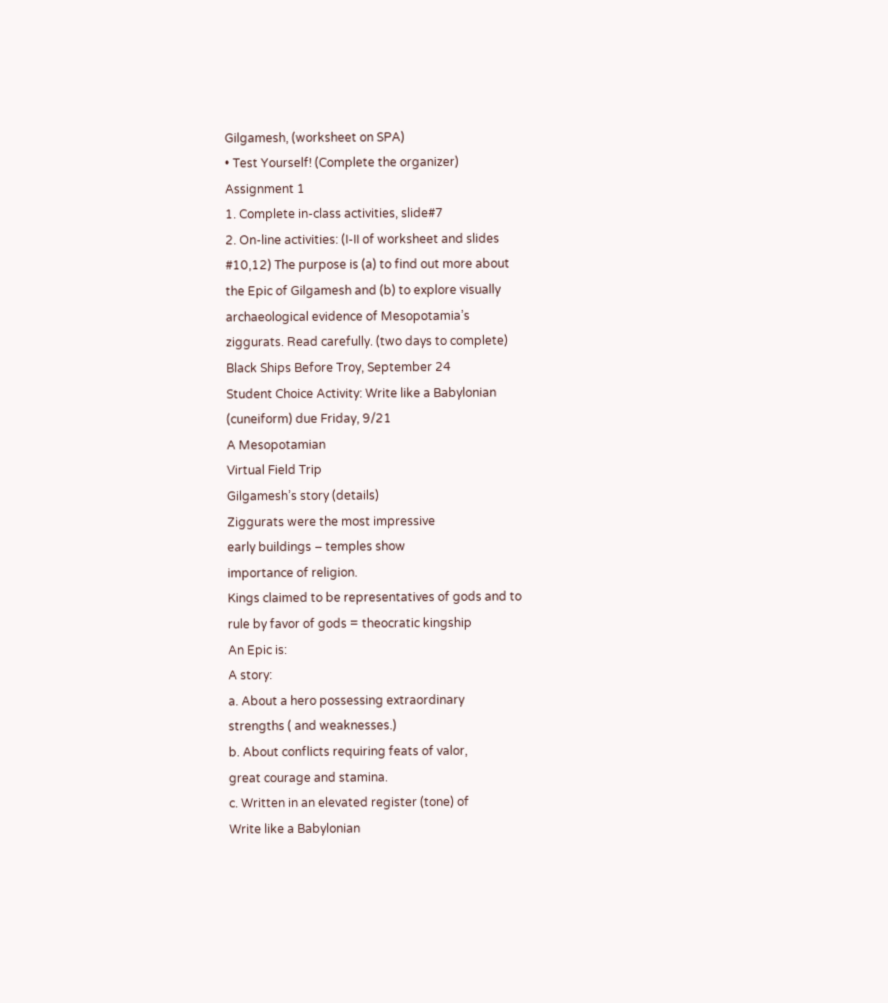Gilgamesh, (worksheet on SPA)
• Test Yourself! (Complete the organizer)
Assignment 1
1. Complete in-class activities, slide#7
2. On-line activities: (I-II of worksheet and slides
#10,12) The purpose is (a) to find out more about
the Epic of Gilgamesh and (b) to explore visually
archaeological evidence of Mesopotamia’s
ziggurats. Read carefully. (two days to complete)
Black Ships Before Troy, September 24
Student Choice Activity: Write like a Babylonian
(cuneiform) due Friday, 9/21
A Mesopotamian
Virtual Field Trip
Gilgamesh’s story (details)
Ziggurats were the most impressive
early buildings – temples show
importance of religion.
Kings claimed to be representatives of gods and to
rule by favor of gods = theocratic kingship
An Epic is:
A story:
a. About a hero possessing extraordinary
strengths ( and weaknesses.)
b. About conflicts requiring feats of valor,
great courage and stamina.
c. Written in an elevated register (tone) of
Write like a Babylonian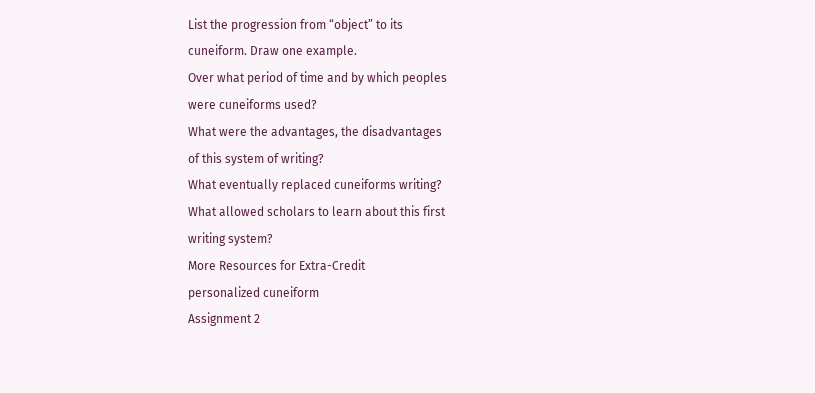List the progression from “object” to its
cuneiform. Draw one example.
Over what period of time and by which peoples
were cuneiforms used?
What were the advantages, the disadvantages
of this system of writing?
What eventually replaced cuneiforms writing?
What allowed scholars to learn about this first
writing system?
More Resources for Extra-Credit
personalized cuneiform
Assignment 2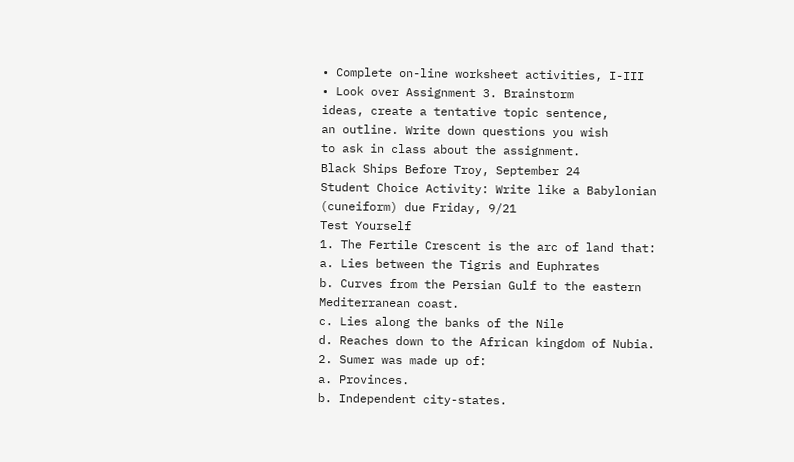• Complete on-line worksheet activities, I-III
• Look over Assignment 3. Brainstorm
ideas, create a tentative topic sentence,
an outline. Write down questions you wish
to ask in class about the assignment.
Black Ships Before Troy, September 24
Student Choice Activity: Write like a Babylonian
(cuneiform) due Friday, 9/21
Test Yourself
1. The Fertile Crescent is the arc of land that:
a. Lies between the Tigris and Euphrates
b. Curves from the Persian Gulf to the eastern
Mediterranean coast.
c. Lies along the banks of the Nile
d. Reaches down to the African kingdom of Nubia.
2. Sumer was made up of:
a. Provinces.
b. Independent city-states.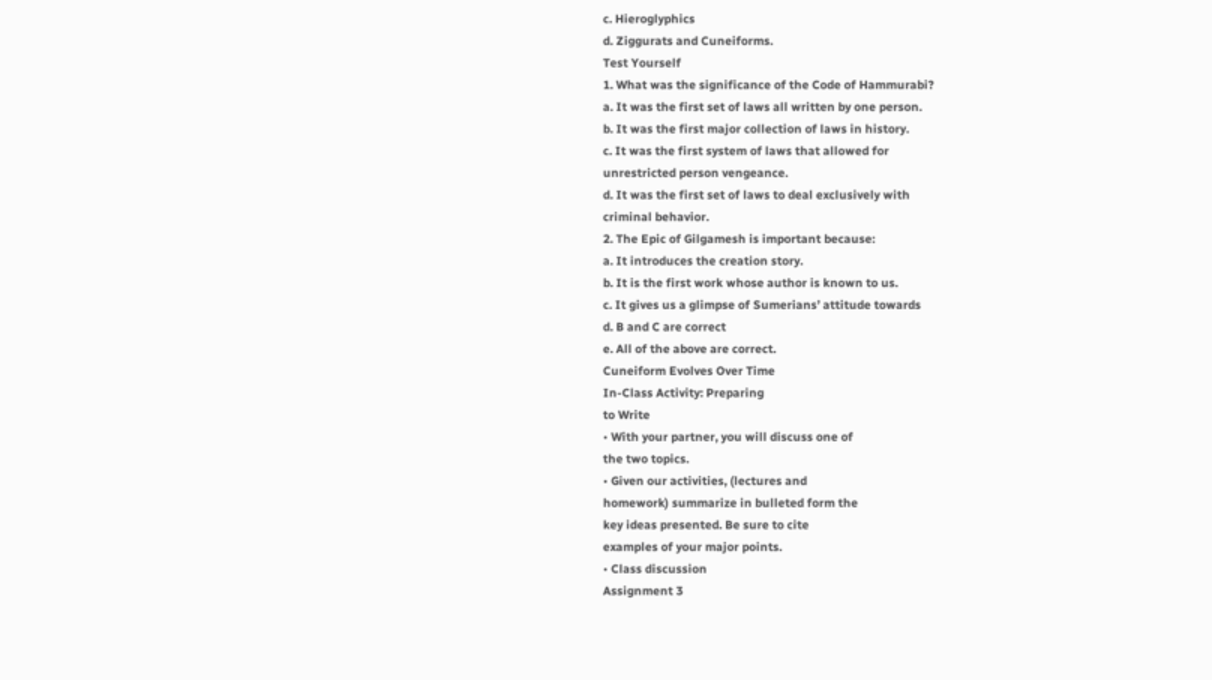c. Hieroglyphics
d. Ziggurats and Cuneiforms.
Test Yourself
1. What was the significance of the Code of Hammurabi?
a. It was the first set of laws all written by one person.
b. It was the first major collection of laws in history.
c. It was the first system of laws that allowed for
unrestricted person vengeance.
d. It was the first set of laws to deal exclusively with
criminal behavior.
2. The Epic of Gilgamesh is important because:
a. It introduces the creation story.
b. It is the first work whose author is known to us.
c. It gives us a glimpse of Sumerians’ attitude towards
d. B and C are correct
e. All of the above are correct.
Cuneiform Evolves Over Time
In-Class Activity: Preparing
to Write
• With your partner, you will discuss one of
the two topics.
• Given our activities, (lectures and
homework) summarize in bulleted form the
key ideas presented. Be sure to cite
examples of your major points.
• Class discussion
Assignment 3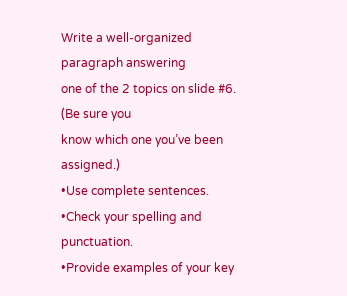Write a well-organized paragraph answering
one of the 2 topics on slide #6. (Be sure you
know which one you’ve been assigned.)
•Use complete sentences.
•Check your spelling and punctuation.
•Provide examples of your key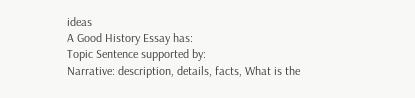ideas
A Good History Essay has:
Topic Sentence supported by:
Narrative: description, details, facts, What is the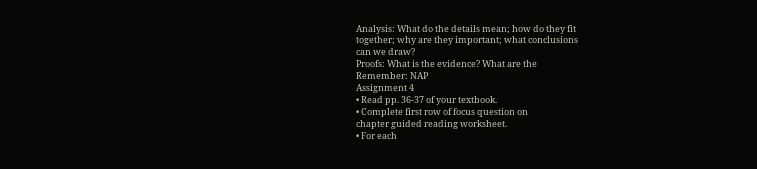Analysis: What do the details mean; how do they fit
together; why are they important; what conclusions
can we draw?
Proofs: What is the evidence? What are the
Remember: NAP
Assignment 4
• Read pp. 36-37 of your textbook.
• Complete first row of focus question on
chapter guided reading worksheet.
• For each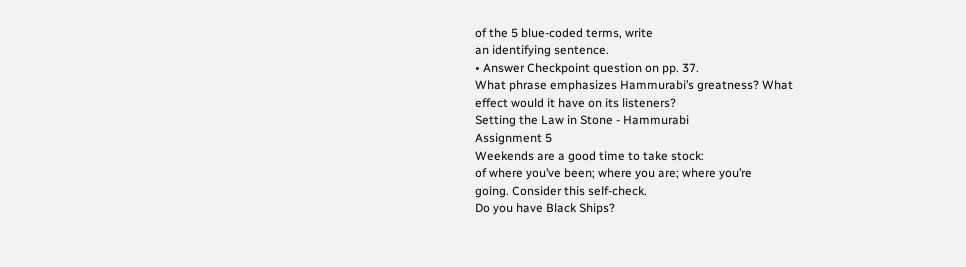of the 5 blue-coded terms, write
an identifying sentence.
• Answer Checkpoint question on pp. 37.
What phrase emphasizes Hammurabi’s greatness? What
effect would it have on its listeners?
Setting the Law in Stone - Hammurabi
Assignment 5
Weekends are a good time to take stock:
of where you’ve been; where you are; where you’re
going. Consider this self-check.
Do you have Black Ships?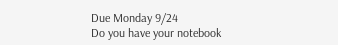Due Monday 9/24
Do you have your notebook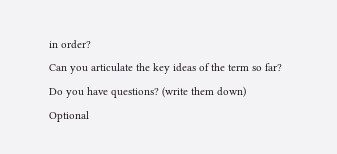in order?
Can you articulate the key ideas of the term so far?
Do you have questions? (write them down)
Optional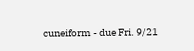cuneiform - due Fri. 9/21